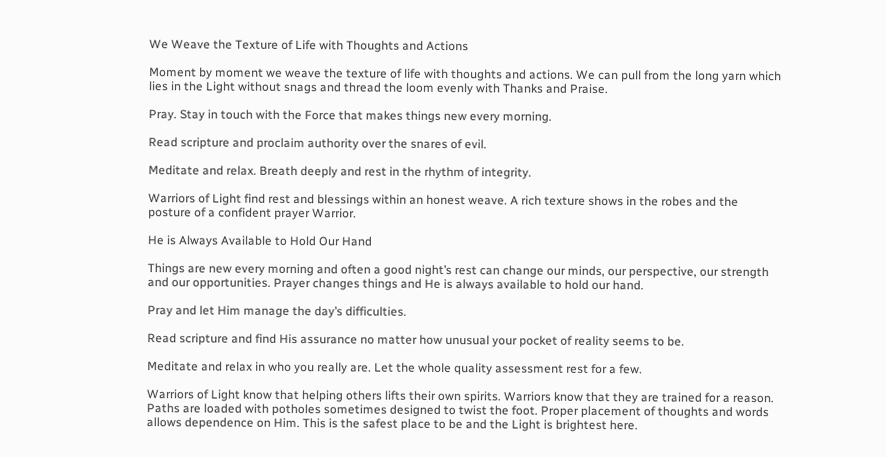We Weave the Texture of Life with Thoughts and Actions

Moment by moment we weave the texture of life with thoughts and actions. We can pull from the long yarn which lies in the Light without snags and thread the loom evenly with Thanks and Praise.

Pray. Stay in touch with the Force that makes things new every morning.

Read scripture and proclaim authority over the snares of evil.

Meditate and relax. Breath deeply and rest in the rhythm of integrity.

Warriors of Light find rest and blessings within an honest weave. A rich texture shows in the robes and the posture of a confident prayer Warrior.

He is Always Available to Hold Our Hand

Things are new every morning and often a good night’s rest can change our minds, our perspective, our strength and our opportunities. Prayer changes things and He is always available to hold our hand.

Pray and let Him manage the day’s difficulties.

Read scripture and find His assurance no matter how unusual your pocket of reality seems to be.

Meditate and relax in who you really are. Let the whole quality assessment rest for a few.

Warriors of Light know that helping others lifts their own spirits. Warriors know that they are trained for a reason. Paths are loaded with potholes sometimes designed to twist the foot. Proper placement of thoughts and words allows dependence on Him. This is the safest place to be and the Light is brightest here.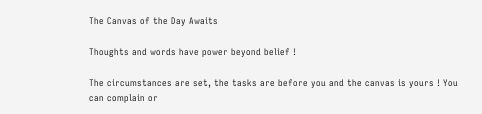The Canvas of the Day Awaits

Thoughts and words have power beyond belief !

The circumstances are set, the tasks are before you and the canvas is yours ! You can complain or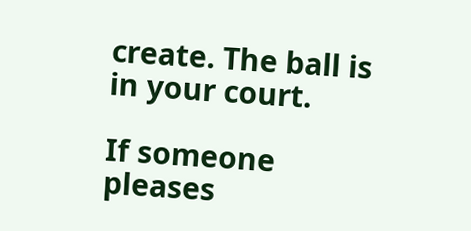create. The ball is in your court.

If someone pleases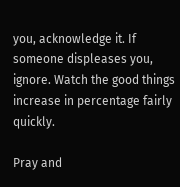you, acknowledge it. If someone displeases you, ignore. Watch the good things increase in percentage fairly quickly.

Pray and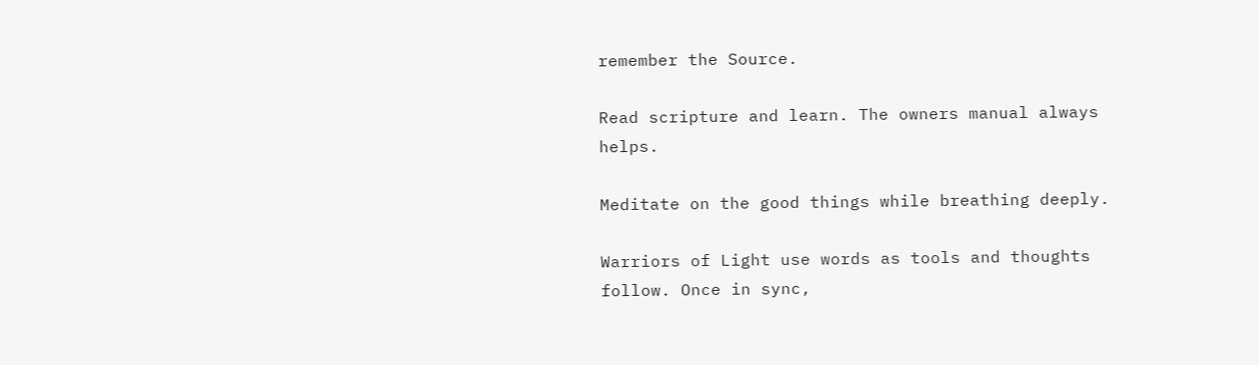remember the Source.

Read scripture and learn. The owners manual always helps.

Meditate on the good things while breathing deeply.

Warriors of Light use words as tools and thoughts follow. Once in sync,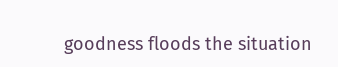goodness floods the situation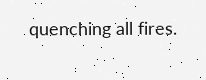quenching all fires.